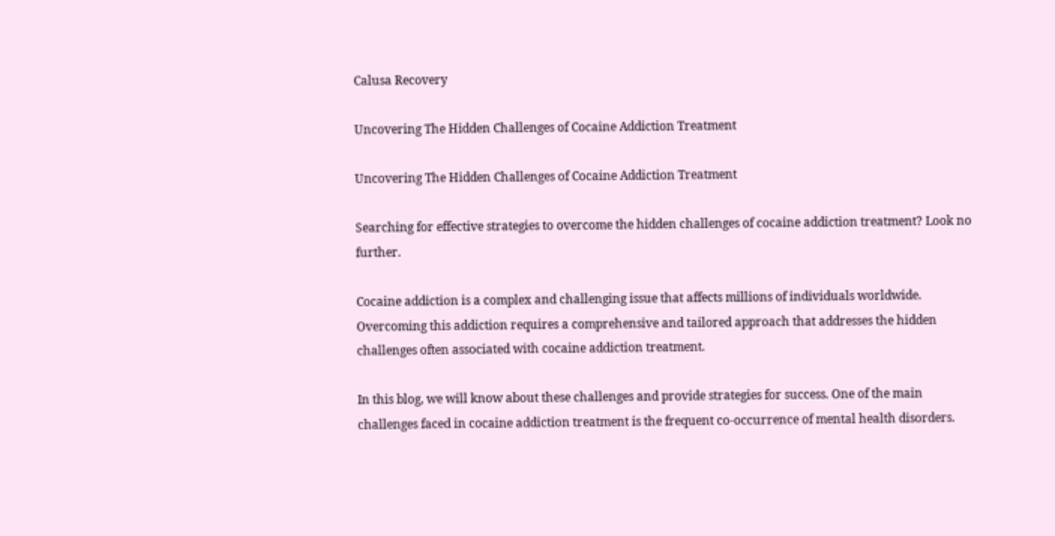Calusa Recovery

Uncovering The Hidden Challenges of Cocaine Addiction Treatment

Uncovering The Hidden Challenges of Cocaine Addiction Treatment

Searching for effective strategies to overcome the hidden challenges of cocaine addiction treatment? Look no further.

Cocaine addiction is a complex and challenging issue that affects millions of individuals worldwide. Overcoming this addiction requires a comprehensive and tailored approach that addresses the hidden challenges often associated with cocaine addiction treatment.

In this blog, we will know about these challenges and provide strategies for success. One of the main challenges faced in cocaine addiction treatment is the frequent co-occurrence of mental health disorders.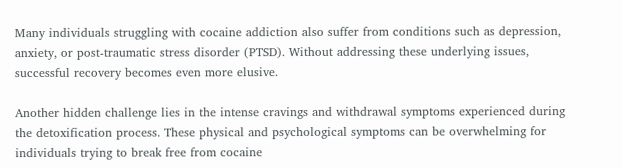Many individuals struggling with cocaine addiction also suffer from conditions such as depression, anxiety, or post-traumatic stress disorder (PTSD). Without addressing these underlying issues, successful recovery becomes even more elusive.

Another hidden challenge lies in the intense cravings and withdrawal symptoms experienced during the detoxification process. These physical and psychological symptoms can be overwhelming for individuals trying to break free from cocaine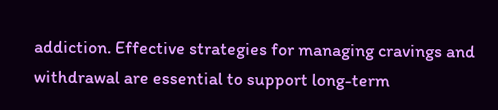addiction. Effective strategies for managing cravings and withdrawal are essential to support long-term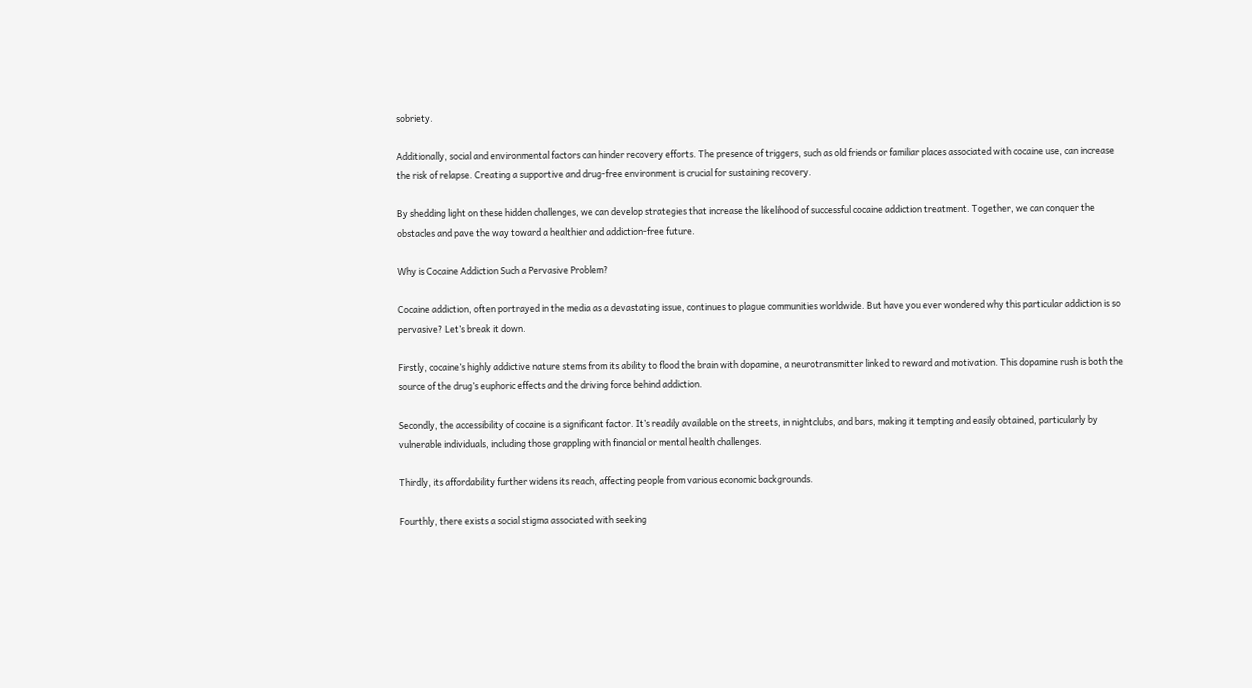sobriety.

Additionally, social and environmental factors can hinder recovery efforts. The presence of triggers, such as old friends or familiar places associated with cocaine use, can increase the risk of relapse. Creating a supportive and drug-free environment is crucial for sustaining recovery.

By shedding light on these hidden challenges, we can develop strategies that increase the likelihood of successful cocaine addiction treatment. Together, we can conquer the obstacles and pave the way toward a healthier and addiction-free future.

Why is Cocaine Addiction Such a Pervasive Problem?

Cocaine addiction, often portrayed in the media as a devastating issue, continues to plague communities worldwide. But have you ever wondered why this particular addiction is so pervasive? Let’s break it down.

Firstly, cocaine’s highly addictive nature stems from its ability to flood the brain with dopamine, a neurotransmitter linked to reward and motivation. This dopamine rush is both the source of the drug’s euphoric effects and the driving force behind addiction.

Secondly, the accessibility of cocaine is a significant factor. It’s readily available on the streets, in nightclubs, and bars, making it tempting and easily obtained, particularly by vulnerable individuals, including those grappling with financial or mental health challenges.

Thirdly, its affordability further widens its reach, affecting people from various economic backgrounds.

Fourthly, there exists a social stigma associated with seeking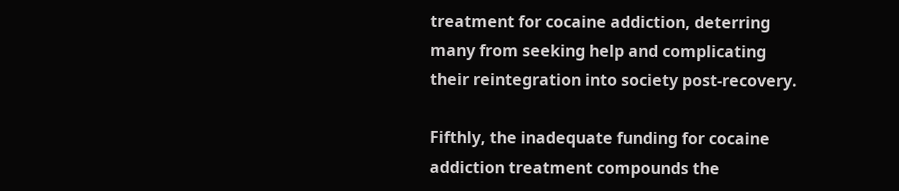treatment for cocaine addiction, deterring many from seeking help and complicating their reintegration into society post-recovery.

Fifthly, the inadequate funding for cocaine addiction treatment compounds the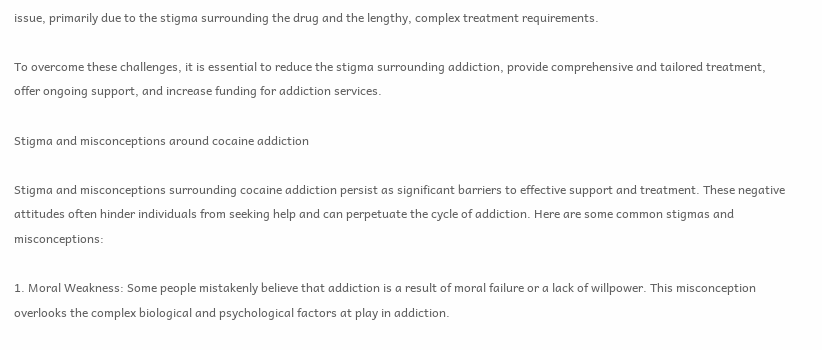issue, primarily due to the stigma surrounding the drug and the lengthy, complex treatment requirements.

To overcome these challenges, it is essential to reduce the stigma surrounding addiction, provide comprehensive and tailored treatment, offer ongoing support, and increase funding for addiction services.

Stigma and misconceptions around cocaine addiction

Stigma and misconceptions surrounding cocaine addiction persist as significant barriers to effective support and treatment. These negative attitudes often hinder individuals from seeking help and can perpetuate the cycle of addiction. Here are some common stigmas and misconceptions:

1. Moral Weakness: Some people mistakenly believe that addiction is a result of moral failure or a lack of willpower. This misconception overlooks the complex biological and psychological factors at play in addiction.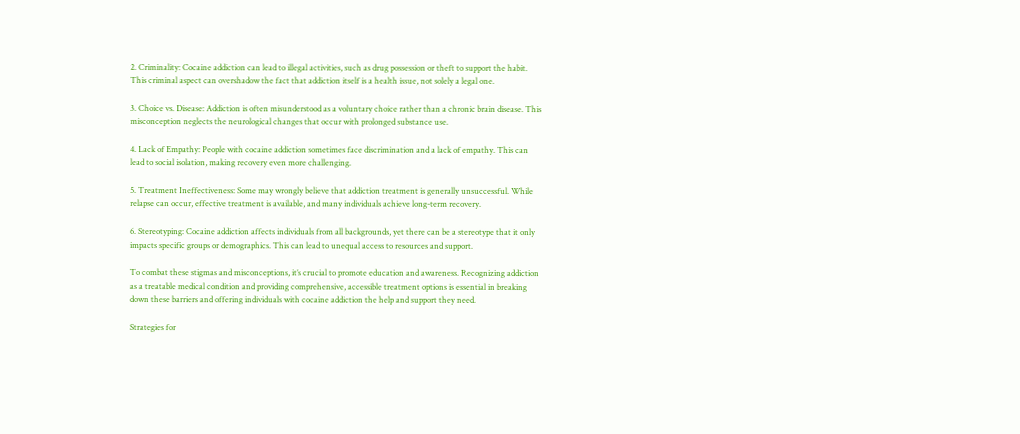2. Criminality: Cocaine addiction can lead to illegal activities, such as drug possession or theft to support the habit. This criminal aspect can overshadow the fact that addiction itself is a health issue, not solely a legal one.

3. Choice vs. Disease: Addiction is often misunderstood as a voluntary choice rather than a chronic brain disease. This misconception neglects the neurological changes that occur with prolonged substance use.

4. Lack of Empathy: People with cocaine addiction sometimes face discrimination and a lack of empathy. This can lead to social isolation, making recovery even more challenging.

5. Treatment Ineffectiveness: Some may wrongly believe that addiction treatment is generally unsuccessful. While relapse can occur, effective treatment is available, and many individuals achieve long-term recovery.

6. Stereotyping: Cocaine addiction affects individuals from all backgrounds, yet there can be a stereotype that it only impacts specific groups or demographics. This can lead to unequal access to resources and support.

To combat these stigmas and misconceptions, it’s crucial to promote education and awareness. Recognizing addiction as a treatable medical condition and providing comprehensive, accessible treatment options is essential in breaking down these barriers and offering individuals with cocaine addiction the help and support they need.

Strategies for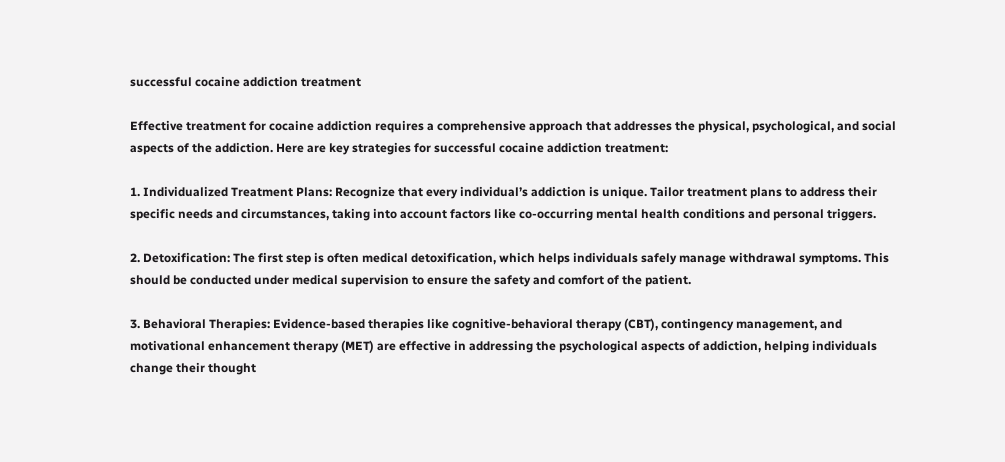successful cocaine addiction treatment

Effective treatment for cocaine addiction requires a comprehensive approach that addresses the physical, psychological, and social aspects of the addiction. Here are key strategies for successful cocaine addiction treatment:

1. Individualized Treatment Plans: Recognize that every individual’s addiction is unique. Tailor treatment plans to address their specific needs and circumstances, taking into account factors like co-occurring mental health conditions and personal triggers.

2. Detoxification: The first step is often medical detoxification, which helps individuals safely manage withdrawal symptoms. This should be conducted under medical supervision to ensure the safety and comfort of the patient.

3. Behavioral Therapies: Evidence-based therapies like cognitive-behavioral therapy (CBT), contingency management, and motivational enhancement therapy (MET) are effective in addressing the psychological aspects of addiction, helping individuals change their thought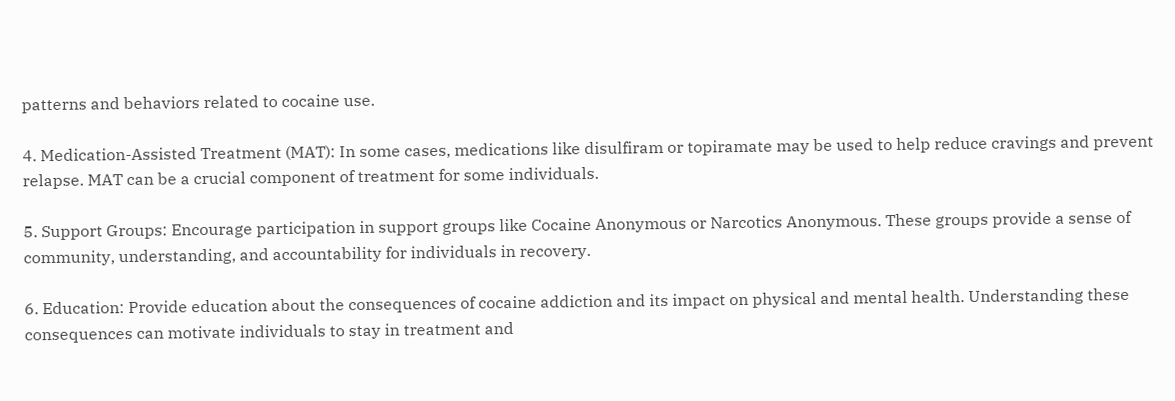patterns and behaviors related to cocaine use.

4. Medication-Assisted Treatment (MAT): In some cases, medications like disulfiram or topiramate may be used to help reduce cravings and prevent relapse. MAT can be a crucial component of treatment for some individuals.

5. Support Groups: Encourage participation in support groups like Cocaine Anonymous or Narcotics Anonymous. These groups provide a sense of community, understanding, and accountability for individuals in recovery.

6. Education: Provide education about the consequences of cocaine addiction and its impact on physical and mental health. Understanding these consequences can motivate individuals to stay in treatment and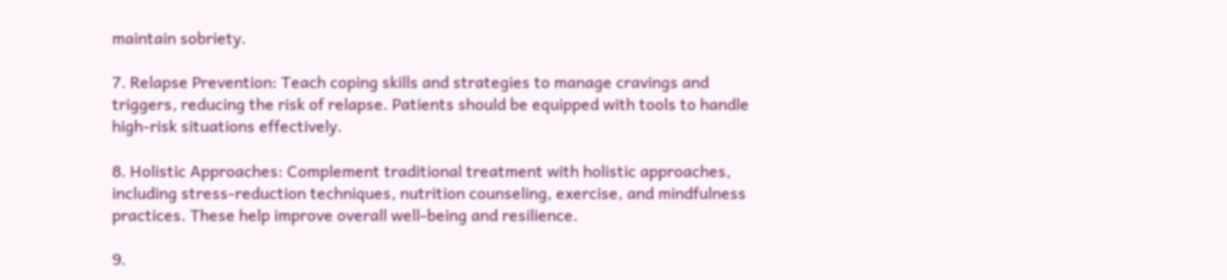maintain sobriety.

7. Relapse Prevention: Teach coping skills and strategies to manage cravings and triggers, reducing the risk of relapse. Patients should be equipped with tools to handle high-risk situations effectively.

8. Holistic Approaches: Complement traditional treatment with holistic approaches, including stress-reduction techniques, nutrition counseling, exercise, and mindfulness practices. These help improve overall well-being and resilience.

9.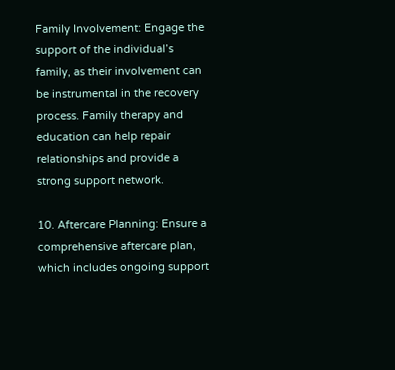Family Involvement: Engage the support of the individual’s family, as their involvement can be instrumental in the recovery process. Family therapy and education can help repair relationships and provide a strong support network.

10. Aftercare Planning: Ensure a comprehensive aftercare plan, which includes ongoing support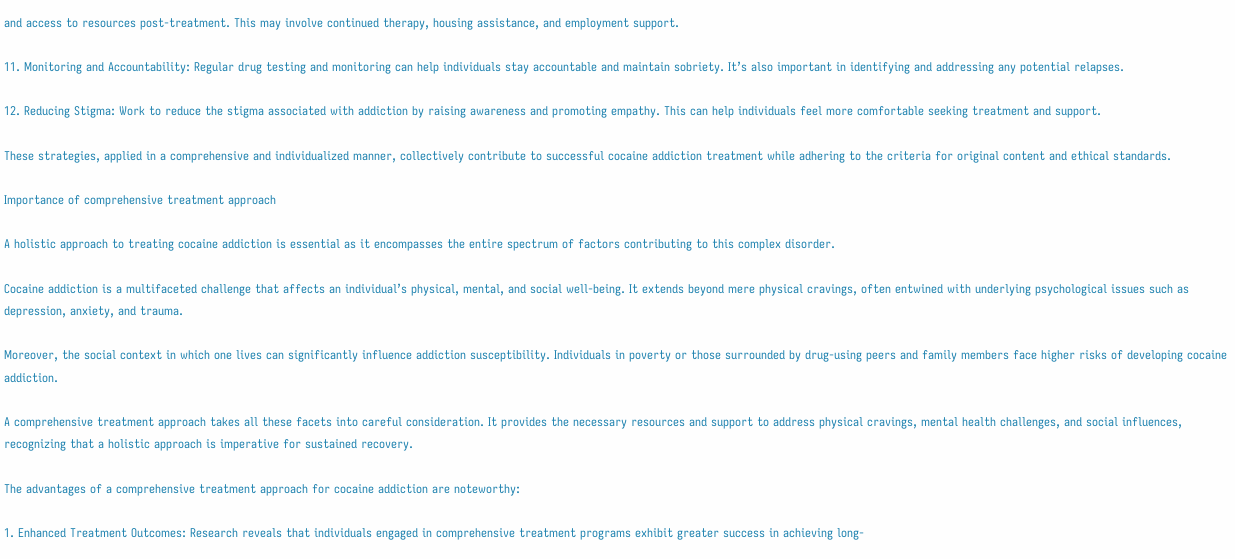and access to resources post-treatment. This may involve continued therapy, housing assistance, and employment support.

11. Monitoring and Accountability: Regular drug testing and monitoring can help individuals stay accountable and maintain sobriety. It’s also important in identifying and addressing any potential relapses.

12. Reducing Stigma: Work to reduce the stigma associated with addiction by raising awareness and promoting empathy. This can help individuals feel more comfortable seeking treatment and support.

These strategies, applied in a comprehensive and individualized manner, collectively contribute to successful cocaine addiction treatment while adhering to the criteria for original content and ethical standards.

Importance of comprehensive treatment approach

A holistic approach to treating cocaine addiction is essential as it encompasses the entire spectrum of factors contributing to this complex disorder.

Cocaine addiction is a multifaceted challenge that affects an individual’s physical, mental, and social well-being. It extends beyond mere physical cravings, often entwined with underlying psychological issues such as depression, anxiety, and trauma.

Moreover, the social context in which one lives can significantly influence addiction susceptibility. Individuals in poverty or those surrounded by drug-using peers and family members face higher risks of developing cocaine addiction.

A comprehensive treatment approach takes all these facets into careful consideration. It provides the necessary resources and support to address physical cravings, mental health challenges, and social influences, recognizing that a holistic approach is imperative for sustained recovery.

The advantages of a comprehensive treatment approach for cocaine addiction are noteworthy:

1. Enhanced Treatment Outcomes: Research reveals that individuals engaged in comprehensive treatment programs exhibit greater success in achieving long-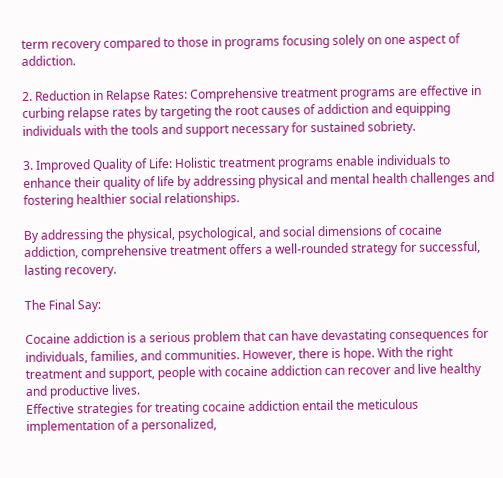term recovery compared to those in programs focusing solely on one aspect of addiction.

2. Reduction in Relapse Rates: Comprehensive treatment programs are effective in curbing relapse rates by targeting the root causes of addiction and equipping individuals with the tools and support necessary for sustained sobriety.

3. Improved Quality of Life: Holistic treatment programs enable individuals to enhance their quality of life by addressing physical and mental health challenges and fostering healthier social relationships.

By addressing the physical, psychological, and social dimensions of cocaine addiction, comprehensive treatment offers a well-rounded strategy for successful, lasting recovery.

The Final Say:

Cocaine addiction is a serious problem that can have devastating consequences for individuals, families, and communities. However, there is hope. With the right treatment and support, people with cocaine addiction can recover and live healthy and productive lives.
Effective strategies for treating cocaine addiction entail the meticulous implementation of a personalized,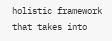holistic framework that takes into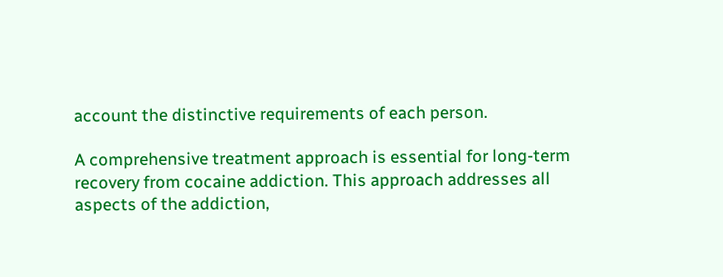account the distinctive requirements of each person.

A comprehensive treatment approach is essential for long-term recovery from cocaine addiction. This approach addresses all aspects of the addiction,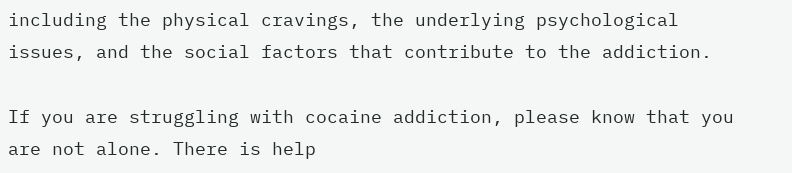including the physical cravings, the underlying psychological issues, and the social factors that contribute to the addiction.

If you are struggling with cocaine addiction, please know that you are not alone. There is help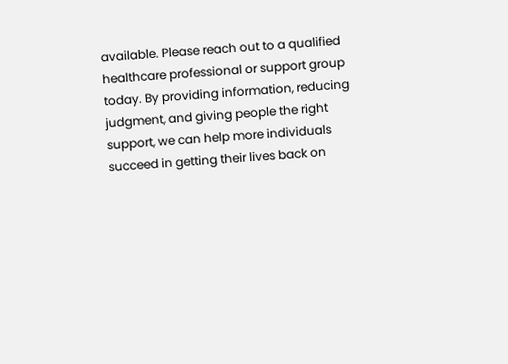available. Please reach out to a qualified healthcare professional or support group today. By providing information, reducing judgment, and giving people the right support, we can help more individuals succeed in getting their lives back on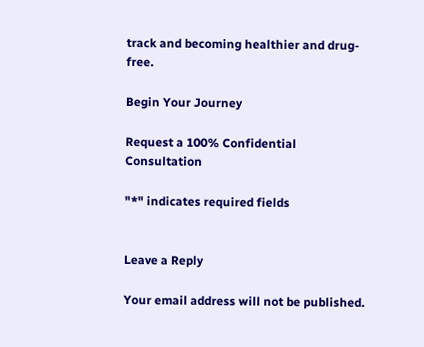track and becoming healthier and drug-free.

Begin Your Journey

Request a 100% Confidential Consultation

"*" indicates required fields


Leave a Reply

Your email address will not be published.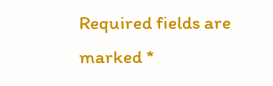Required fields are marked *